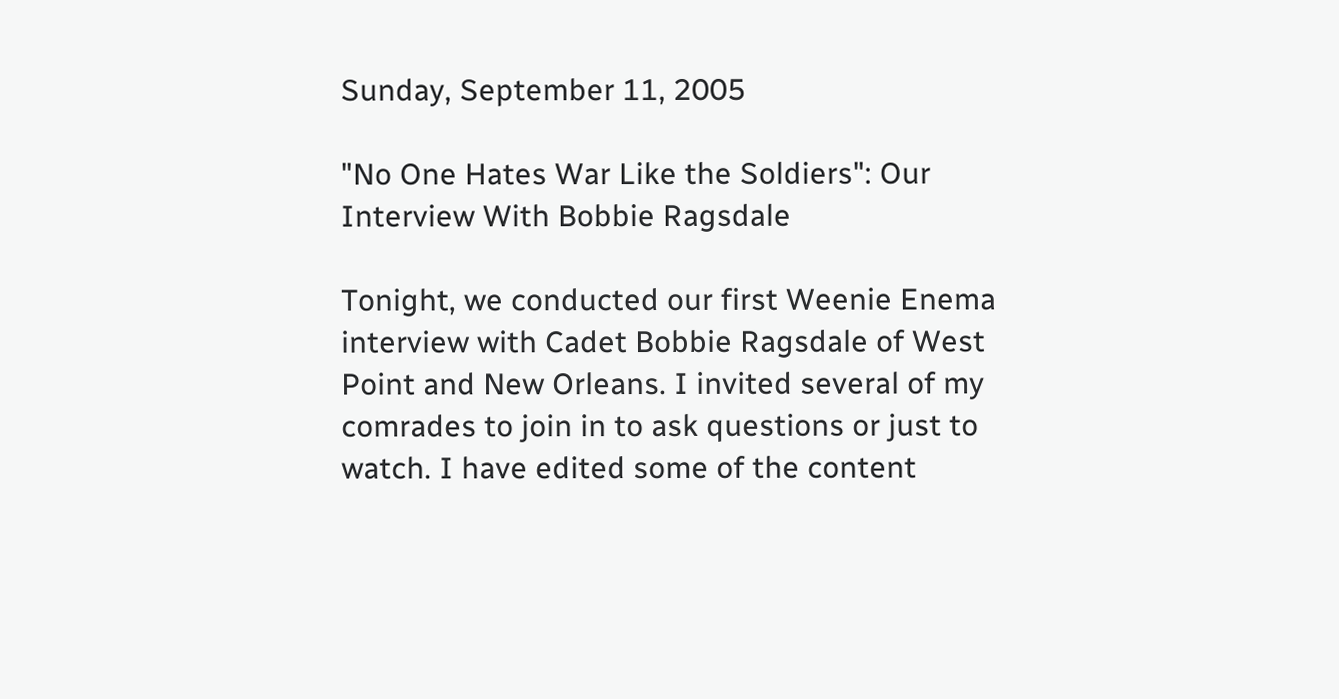Sunday, September 11, 2005

"No One Hates War Like the Soldiers": Our Interview With Bobbie Ragsdale

Tonight, we conducted our first Weenie Enema interview with Cadet Bobbie Ragsdale of West Point and New Orleans. I invited several of my comrades to join in to ask questions or just to watch. I have edited some of the content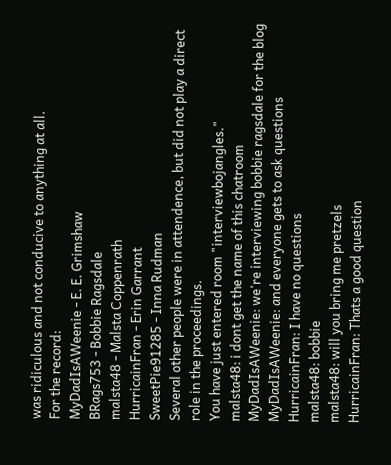was ridiculous and not conducive to anything at all.
For the record:
MyDadIsAWeenie - E. E. Grimshaw
BRags753 - Bobbie Ragsdale
malsta48 - Malsta Coppenrath
HurricainFran - Erin Garrant
SweetPie91285 - Inna Rudman
Several other people were in attendence, but did not play a direct role in the proceedings.
You have just entered room "interviewbojangles."
malsta48: i dont get the name of this chatroom
MyDadIsAWeenie: we're interviewing bobbie ragsdale for the blog
MyDadIsAWeenie: and everyone gets to ask questions
HurricainFran: I have no questions
malsta48: bobbie
malsta48: will you bring me pretzels
HurricainFran: Thats a good question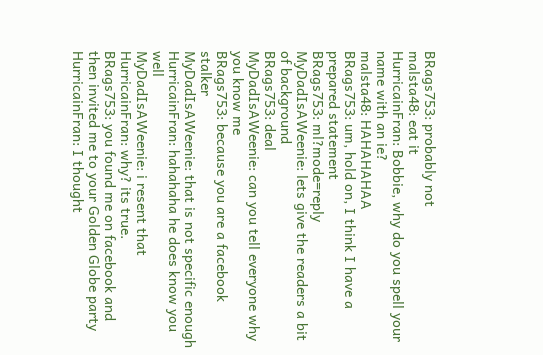BRags753: probably not
malsta48: eat it
HurricainFran: Bobbie, why do you spell your name with an ie?
malsta48: HAHAHAHAA
BRags753: um, hold on, I think I have a prepared statement
BRags753: ml?mode=reply
MyDadIsAWeenie: lets give the readers a bit of background
BRags753: deal
MyDadIsAWeenie: can you tell everyone why you know me
BRags753: because you are a facebook stalker
MyDadIsAWeenie: that is not specific enough
HurricainFran: hahahaha he does know you well
MyDadIsAWeenie: i resent that
HurricainFran: why? its true.
BRags753: you found me on facebook and then invited me to your Golden Globe party
HurricainFran: I thought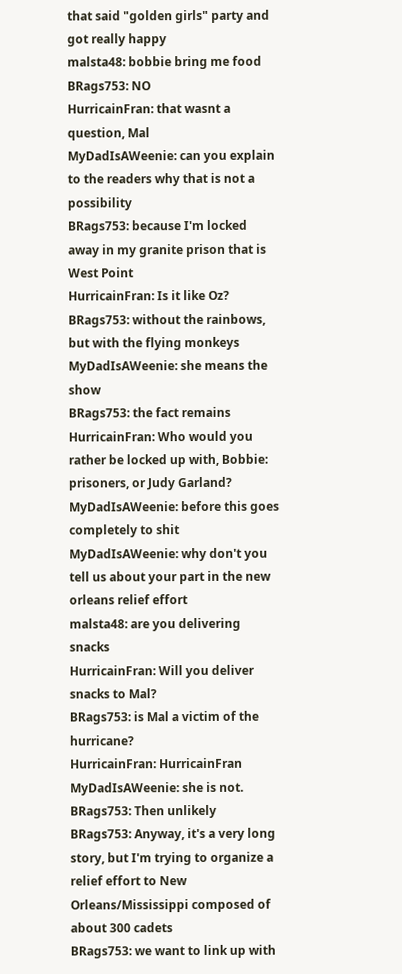that said "golden girls" party and got really happy
malsta48: bobbie bring me food
BRags753: NO
HurricainFran: that wasnt a question, Mal
MyDadIsAWeenie: can you explain to the readers why that is not a possibility
BRags753: because I'm locked away in my granite prison that is West Point
HurricainFran: Is it like Oz?
BRags753: without the rainbows, but with the flying monkeys
MyDadIsAWeenie: she means the show
BRags753: the fact remains
HurricainFran: Who would you rather be locked up with, Bobbie: prisoners, or Judy Garland?
MyDadIsAWeenie: before this goes completely to shit
MyDadIsAWeenie: why don't you tell us about your part in the new orleans relief effort
malsta48: are you delivering snacks
HurricainFran: Will you deliver snacks to Mal?
BRags753: is Mal a victim of the hurricane?
HurricainFran: HurricainFran
MyDadIsAWeenie: she is not.
BRags753: Then unlikely
BRags753: Anyway, it's a very long story, but I'm trying to organize a relief effort to New Orleans/Mississippi composed of about 300 cadets
BRags753: we want to link up with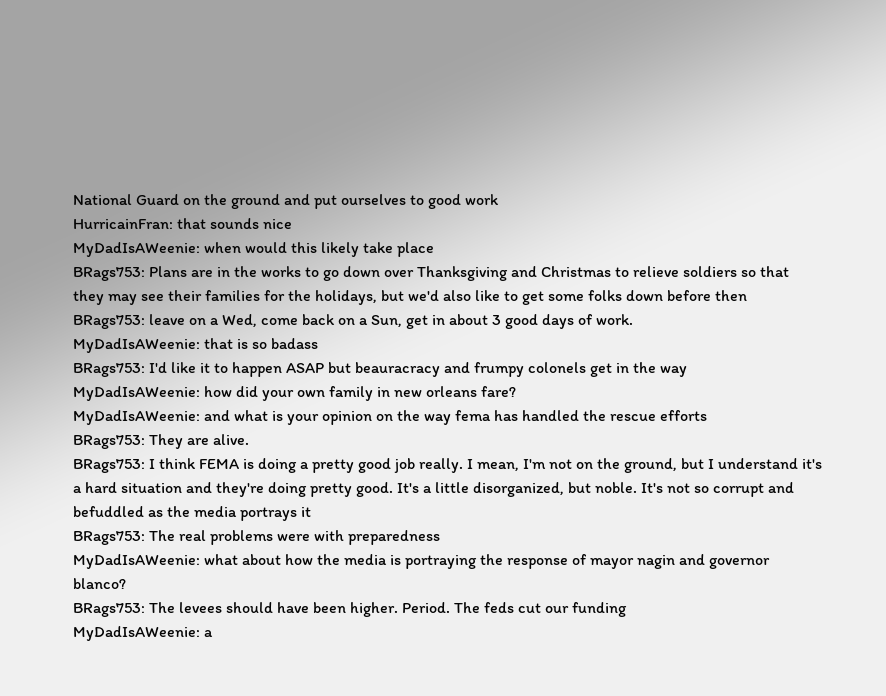National Guard on the ground and put ourselves to good work
HurricainFran: that sounds nice
MyDadIsAWeenie: when would this likely take place
BRags753: Plans are in the works to go down over Thanksgiving and Christmas to relieve soldiers so that they may see their families for the holidays, but we'd also like to get some folks down before then
BRags753: leave on a Wed, come back on a Sun, get in about 3 good days of work.
MyDadIsAWeenie: that is so badass
BRags753: I'd like it to happen ASAP but beauracracy and frumpy colonels get in the way
MyDadIsAWeenie: how did your own family in new orleans fare?
MyDadIsAWeenie: and what is your opinion on the way fema has handled the rescue efforts
BRags753: They are alive.
BRags753: I think FEMA is doing a pretty good job really. I mean, I'm not on the ground, but I understand it's a hard situation and they're doing pretty good. It's a little disorganized, but noble. It's not so corrupt and befuddled as the media portrays it
BRags753: The real problems were with preparedness
MyDadIsAWeenie: what about how the media is portraying the response of mayor nagin and governor blanco?
BRags753: The levees should have been higher. Period. The feds cut our funding
MyDadIsAWeenie: a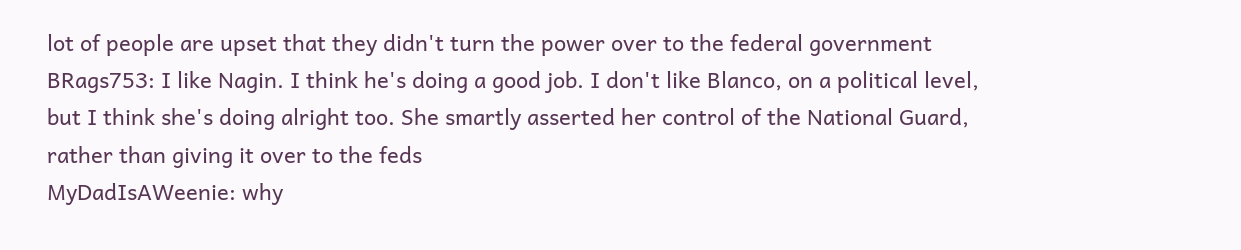lot of people are upset that they didn't turn the power over to the federal government
BRags753: I like Nagin. I think he's doing a good job. I don't like Blanco, on a political level, but I think she's doing alright too. She smartly asserted her control of the National Guard, rather than giving it over to the feds
MyDadIsAWeenie: why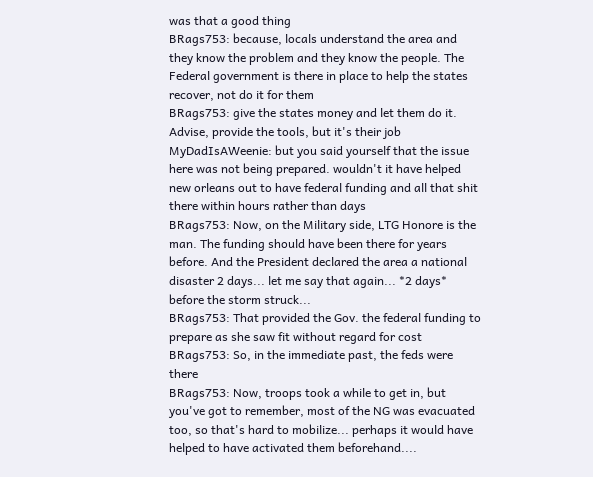was that a good thing
BRags753: because, locals understand the area and they know the problem and they know the people. The Federal government is there in place to help the states recover, not do it for them
BRags753: give the states money and let them do it. Advise, provide the tools, but it's their job
MyDadIsAWeenie: but you said yourself that the issue here was not being prepared. wouldn't it have helped new orleans out to have federal funding and all that shit there within hours rather than days
BRags753: Now, on the Military side, LTG Honore is the man. The funding should have been there for years before. And the President declared the area a national disaster 2 days... let me say that again... *2 days* before the storm struck...
BRags753: That provided the Gov. the federal funding to prepare as she saw fit without regard for cost
BRags753: So, in the immediate past, the feds were there
BRags753: Now, troops took a while to get in, but you've got to remember, most of the NG was evacuated too, so that's hard to mobilize... perhaps it would have helped to have activated them beforehand....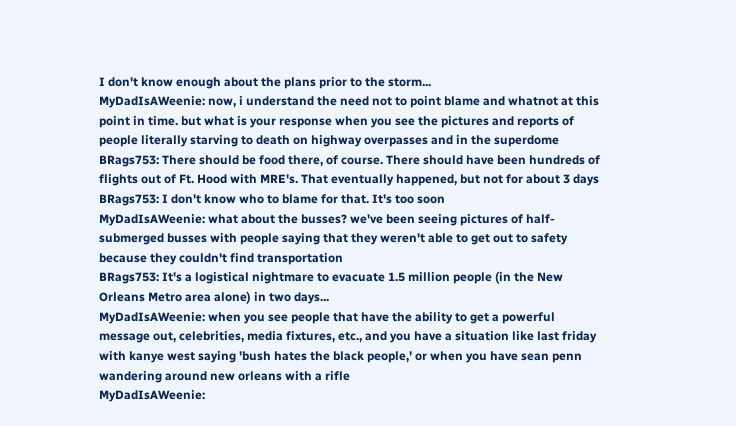I don't know enough about the plans prior to the storm...
MyDadIsAWeenie: now, i understand the need not to point blame and whatnot at this point in time. but what is your response when you see the pictures and reports of people literally starving to death on highway overpasses and in the superdome
BRags753: There should be food there, of course. There should have been hundreds of flights out of Ft. Hood with MRE's. That eventually happened, but not for about 3 days
BRags753: I don't know who to blame for that. It's too soon
MyDadIsAWeenie: what about the busses? we've been seeing pictures of half-submerged busses with people saying that they weren't able to get out to safety because they couldn't find transportation
BRags753: It's a logistical nightmare to evacuate 1.5 million people (in the New Orleans Metro area alone) in two days...
MyDadIsAWeenie: when you see people that have the ability to get a powerful message out, celebrities, media fixtures, etc., and you have a situation like last friday with kanye west saying 'bush hates the black people,' or when you have sean penn wandering around new orleans with a rifle
MyDadIsAWeenie: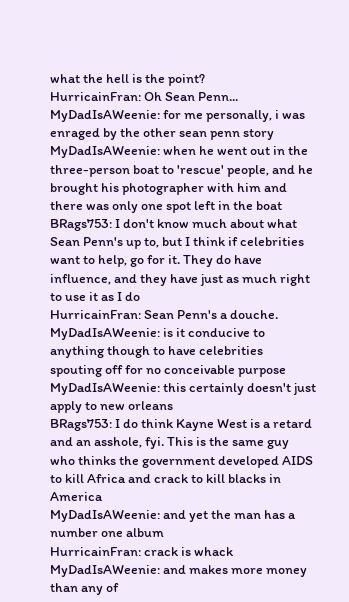what the hell is the point?
HurricainFran: Oh Sean Penn...
MyDadIsAWeenie: for me personally, i was enraged by the other sean penn story
MyDadIsAWeenie: when he went out in the three-person boat to 'rescue' people, and he brought his photographer with him and there was only one spot left in the boat
BRags753: I don't know much about what Sean Penn's up to, but I think if celebrities want to help, go for it. They do have influence, and they have just as much right to use it as I do
HurricainFran: Sean Penn's a douche.
MyDadIsAWeenie: is it conducive to anything though to have celebrities spouting off for no conceivable purpose
MyDadIsAWeenie: this certainly doesn't just apply to new orleans
BRags753: I do think Kayne West is a retard and an asshole, fyi. This is the same guy who thinks the government developed AIDS to kill Africa and crack to kill blacks in America
MyDadIsAWeenie: and yet the man has a number one album
HurricainFran: crack is whack
MyDadIsAWeenie: and makes more money than any of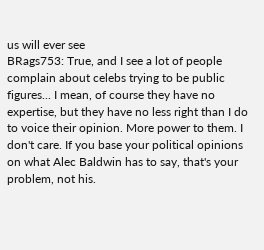us will ever see
BRags753: True, and I see a lot of people complain about celebs trying to be public figures... I mean, of course they have no expertise, but they have no less right than I do to voice their opinion. More power to them. I don't care. If you base your political opinions on what Alec Baldwin has to say, that's your problem, not his.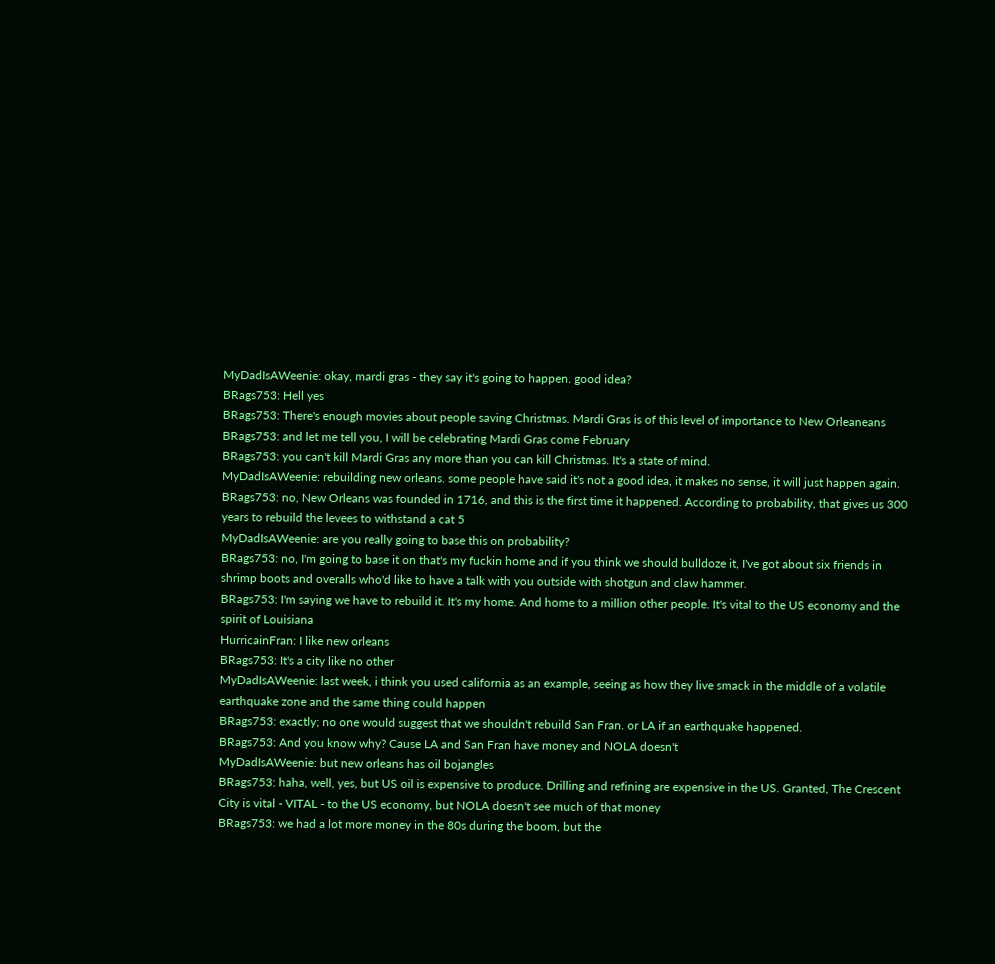MyDadIsAWeenie: okay, mardi gras - they say it's going to happen. good idea?
BRags753: Hell yes
BRags753: There's enough movies about people saving Christmas. Mardi Gras is of this level of importance to New Orleaneans
BRags753: and let me tell you, I will be celebrating Mardi Gras come February
BRags753: you can't kill Mardi Gras any more than you can kill Christmas. It's a state of mind.
MyDadIsAWeenie: rebuilding new orleans. some people have said it's not a good idea, it makes no sense, it will just happen again.
BRags753: no, New Orleans was founded in 1716, and this is the first time it happened. According to probability, that gives us 300 years to rebuild the levees to withstand a cat 5
MyDadIsAWeenie: are you really going to base this on probability?
BRags753: no, I'm going to base it on that's my fuckin home and if you think we should bulldoze it, I've got about six friends in shrimp boots and overalls who'd like to have a talk with you outside with shotgun and claw hammer.
BRags753: I'm saying we have to rebuild it. It's my home. And home to a million other people. It's vital to the US economy and the spirit of Louisiana
HurricainFran: I like new orleans
BRags753: It's a city like no other
MyDadIsAWeenie: last week, i think you used california as an example, seeing as how they live smack in the middle of a volatile earthquake zone and the same thing could happen
BRags753: exactly; no one would suggest that we shouldn't rebuild San Fran. or LA if an earthquake happened.
BRags753: And you know why? Cause LA and San Fran have money and NOLA doesn't
MyDadIsAWeenie: but new orleans has oil bojangles
BRags753: haha, well, yes, but US oil is expensive to produce. Drilling and refining are expensive in the US. Granted, The Crescent City is vital - VITAL - to the US economy, but NOLA doesn't see much of that money
BRags753: we had a lot more money in the 80s during the boom, but the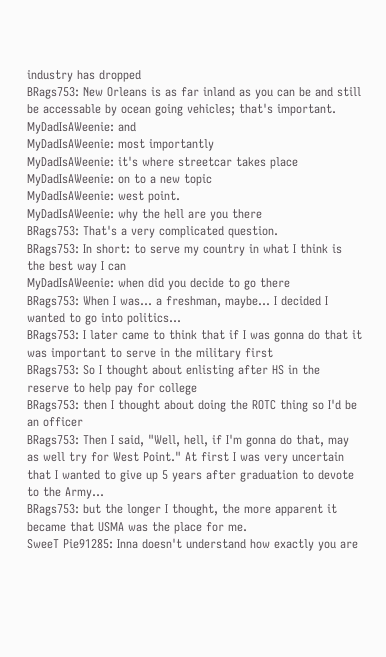industry has dropped
BRags753: New Orleans is as far inland as you can be and still be accessable by ocean going vehicles; that's important.
MyDadIsAWeenie: and
MyDadIsAWeenie: most importantly
MyDadIsAWeenie: it's where streetcar takes place
MyDadIsAWeenie: on to a new topic
MyDadIsAWeenie: west point.
MyDadIsAWeenie: why the hell are you there
BRags753: That's a very complicated question.
BRags753: In short: to serve my country in what I think is the best way I can
MyDadIsAWeenie: when did you decide to go there
BRags753: When I was... a freshman, maybe... I decided I wanted to go into politics...
BRags753: I later came to think that if I was gonna do that it was important to serve in the military first
BRags753: So I thought about enlisting after HS in the reserve to help pay for college
BRags753: then I thought about doing the ROTC thing so I'd be an officer
BRags753: Then I said, "Well, hell, if I'm gonna do that, may as well try for West Point." At first I was very uncertain that I wanted to give up 5 years after graduation to devote to the Army...
BRags753: but the longer I thought, the more apparent it became that USMA was the place for me.
SweeT Pie91285: Inna doesn't understand how exactly you are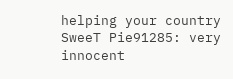helping your country
SweeT Pie91285: very innocent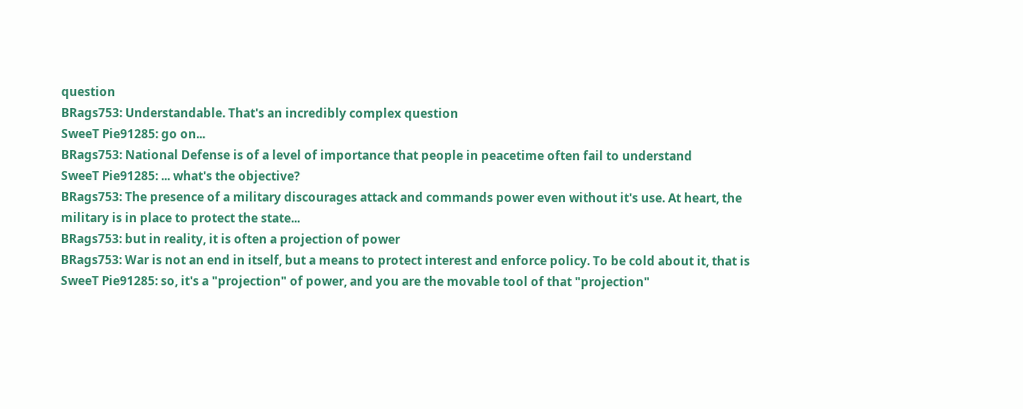question
BRags753: Understandable. That's an incredibly complex question
SweeT Pie91285: go on...
BRags753: National Defense is of a level of importance that people in peacetime often fail to understand
SweeT Pie91285: ... what's the objective?
BRags753: The presence of a military discourages attack and commands power even without it's use. At heart, the military is in place to protect the state...
BRags753: but in reality, it is often a projection of power
BRags753: War is not an end in itself, but a means to protect interest and enforce policy. To be cold about it, that is
SweeT Pie91285: so, it's a "projection" of power, and you are the movable tool of that "projection"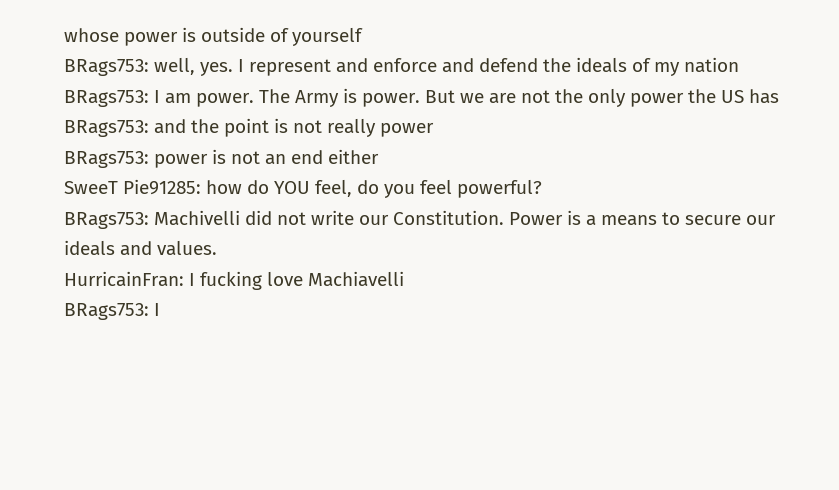whose power is outside of yourself
BRags753: well, yes. I represent and enforce and defend the ideals of my nation
BRags753: I am power. The Army is power. But we are not the only power the US has
BRags753: and the point is not really power
BRags753: power is not an end either
SweeT Pie91285: how do YOU feel, do you feel powerful?
BRags753: Machivelli did not write our Constitution. Power is a means to secure our ideals and values.
HurricainFran: I fucking love Machiavelli
BRags753: I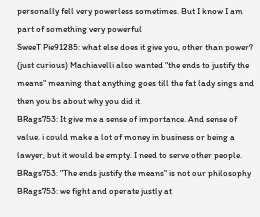personally fell very powerless sometimes. But I know I am part of something very powerful
SweeT Pie91285: what else does it give you, other than power? (just curious) Machiavelli also wanted "the ends to justify the means" meaning that anything goes till the fat lady sings and then you bs about why you did it
BRags753: It give me a sense of importance. And sense of value. i could make a lot of money in business or being a lawyer, but it would be empty. I need to serve other people.
BRags753: "The ends justify the means" is not our philosophy
BRags753: we fight and operate justly at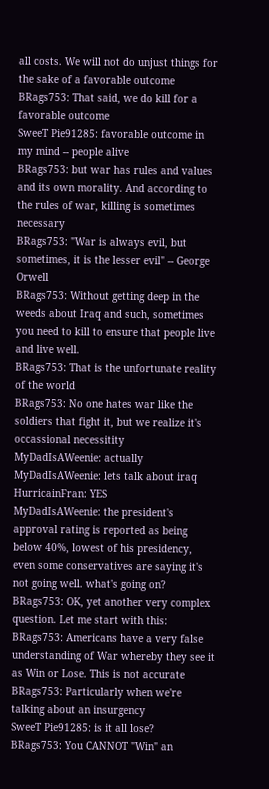all costs. We will not do unjust things for the sake of a favorable outcome
BRags753: That said, we do kill for a favorable outcome
SweeT Pie91285: favorable outcome in my mind -- people alive
BRags753: but war has rules and values and its own morality. And according to the rules of war, killing is sometimes necessary
BRags753: "War is always evil, but sometimes, it is the lesser evil" -- George Orwell
BRags753: Without getting deep in the weeds about Iraq and such, sometimes you need to kill to ensure that people live and live well.
BRags753: That is the unfortunate reality of the world
BRags753: No one hates war like the soldiers that fight it, but we realize it's occassional necessitity
MyDadIsAWeenie: actually
MyDadIsAWeenie: lets talk about iraq
HurricainFran: YES
MyDadIsAWeenie: the president's approval rating is reported as being below 40%, lowest of his presidency, even some conservatives are saying it's not going well. what's going on?
BRags753: OK, yet another very complex question. Let me start with this:
BRags753: Americans have a very false understanding of War whereby they see it as Win or Lose. This is not accurate
BRags753: Particularly when we're talking about an insurgency
SweeT Pie91285: is it all lose?
BRags753: You CANNOT "Win" an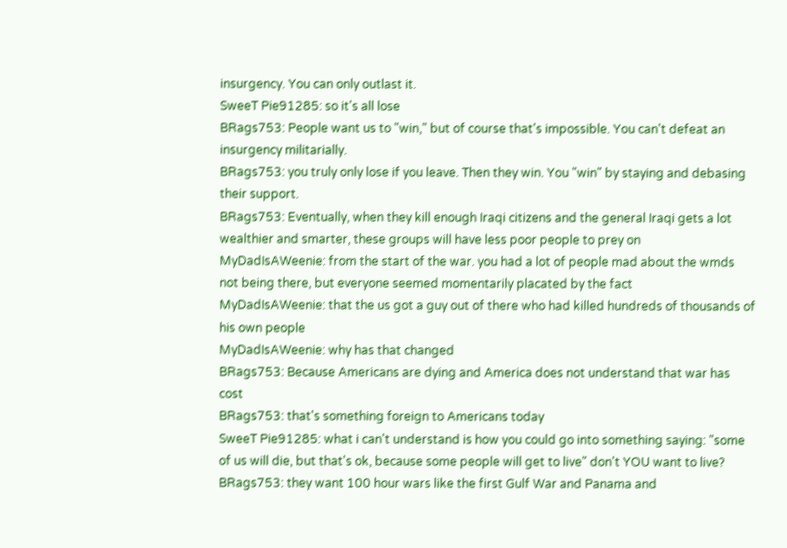insurgency. You can only outlast it.
SweeT Pie91285: so it's all lose
BRags753: People want us to "win," but of course that's impossible. You can't defeat an insurgency militarially.
BRags753: you truly only lose if you leave. Then they win. You "win" by staying and debasing their support.
BRags753: Eventually, when they kill enough Iraqi citizens and the general Iraqi gets a lot wealthier and smarter, these groups will have less poor people to prey on
MyDadIsAWeenie: from the start of the war. you had a lot of people mad about the wmds not being there, but everyone seemed momentarily placated by the fact
MyDadIsAWeenie: that the us got a guy out of there who had killed hundreds of thousands of his own people
MyDadIsAWeenie: why has that changed
BRags753: Because Americans are dying and America does not understand that war has cost
BRags753: that's something foreign to Americans today
SweeT Pie91285: what i can't understand is how you could go into something saying: "some of us will die, but that's ok, because some people will get to live" don't YOU want to live?
BRags753: they want 100 hour wars like the first Gulf War and Panama and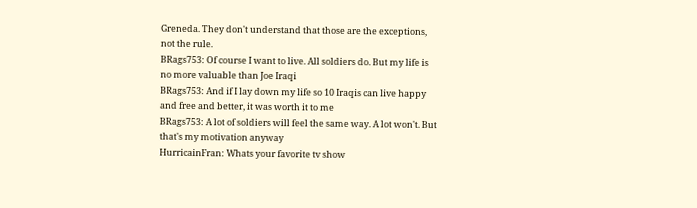Greneda. They don't understand that those are the exceptions, not the rule.
BRags753: Of course I want to live. All soldiers do. But my life is no more valuable than Joe Iraqi
BRags753: And if I lay down my life so 10 Iraqis can live happy and free and better, it was worth it to me
BRags753: A lot of soldiers will feel the same way. A lot won't. But that's my motivation anyway
HurricainFran: Whats your favorite tv show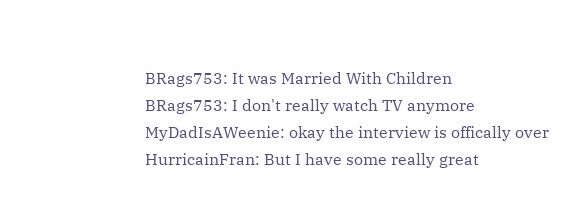BRags753: It was Married With Children
BRags753: I don't really watch TV anymore
MyDadIsAWeenie: okay the interview is offically over
HurricainFran: But I have some really great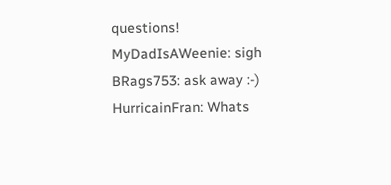questions!
MyDadIsAWeenie: sigh
BRags753: ask away :-)
HurricainFran: Whats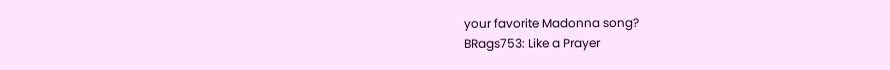your favorite Madonna song?
BRags753: Like a Prayer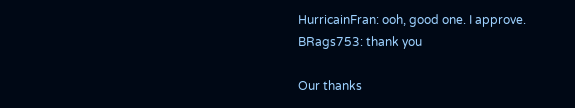HurricainFran: ooh, good one. I approve.
BRags753: thank you

Our thanks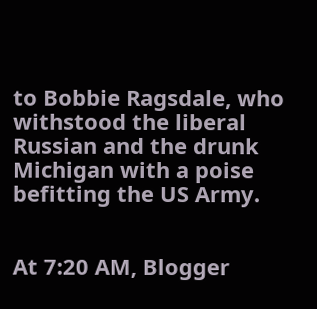to Bobbie Ragsdale, who withstood the liberal Russian and the drunk Michigan with a poise befitting the US Army.


At 7:20 AM, Blogger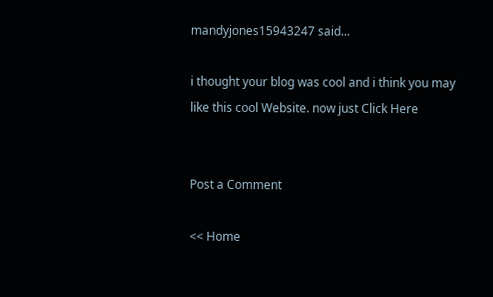mandyjones15943247 said...

i thought your blog was cool and i think you may like this cool Website. now just Click Here


Post a Comment

<< Home